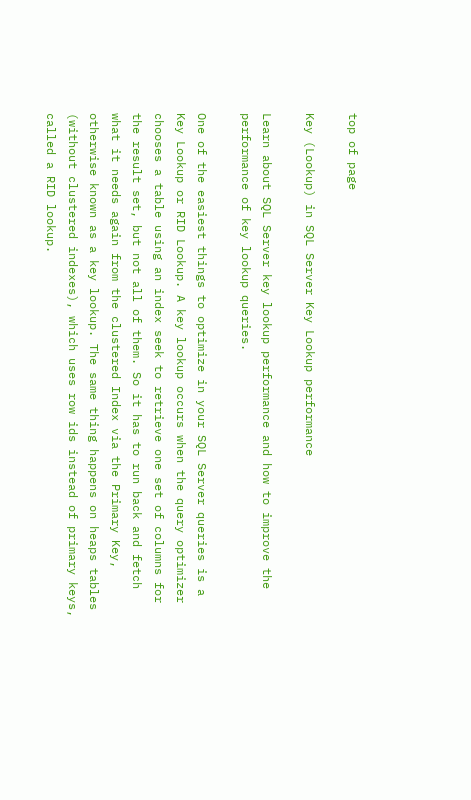top of page

Key (Lookup) in SQL Server Key Lookup performance

Learn about SQL Server key lookup performance and how to improve the performance of key lookup queries.

One of the easiest things to optimize in your SQL Server queries is a Key Lookup or RID Lookup. A key lookup occurs when the query optimizer chooses a table using an index seek to retrieve one set of columns for the result set, but not all of them. So it has to run back and fetch what it needs again from the clustered Index via the Primary Key, otherwise known as a key lookup. The same thing happens on heaps tables (without clustered indexes), which uses row ids instead of primary keys, called a RID lookup.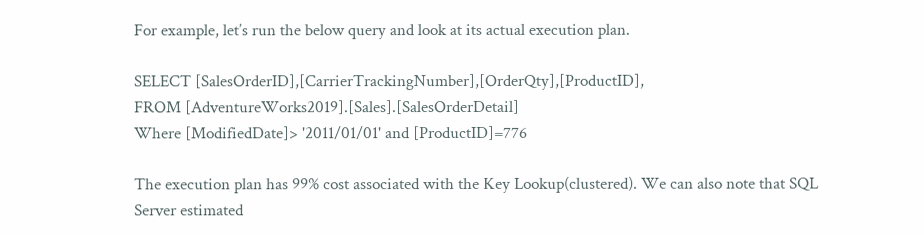For example, let’s run the below query and look at its actual execution plan.

SELECT [SalesOrderID],[CarrierTrackingNumber],[OrderQty],[ProductID],
FROM [AdventureWorks2019].[Sales].[SalesOrderDetail]
Where [ModifiedDate]> '2011/01/01' and [ProductID]=776

The execution plan has 99% cost associated with the Key Lookup(clustered). We can also note that SQL Server estimated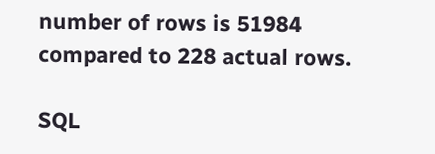number of rows is 51984 compared to 228 actual rows.

SQL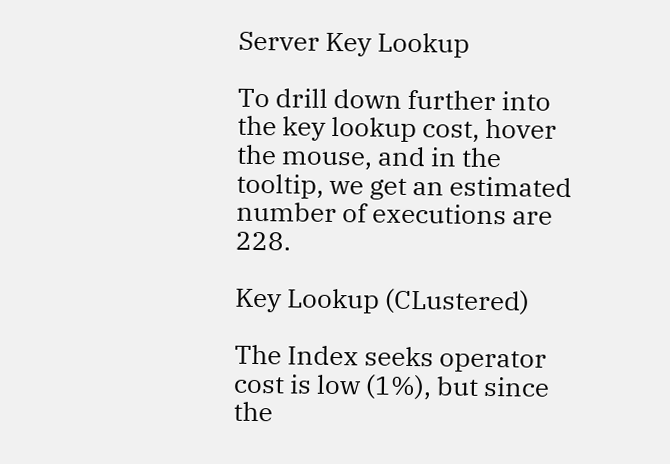Server Key Lookup

To drill down further into the key lookup cost, hover the mouse, and in the tooltip, we get an estimated number of executions are 228.

Key Lookup (CLustered)

The Index seeks operator cost is low (1%), but since the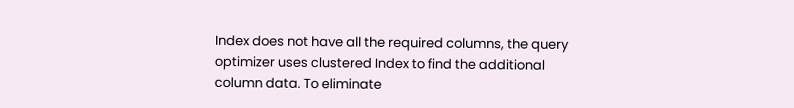Index does not have all the required columns, the query optimizer uses clustered Index to find the additional column data. To eliminate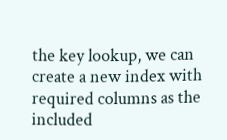the key lookup, we can create a new index with required columns as the included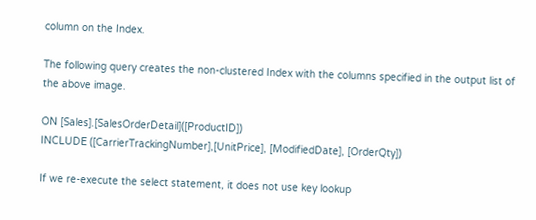column on the Index.

The following query creates the non-clustered Index with the columns specified in the output list of the above image.

ON [Sales].[SalesOrderDetail]([ProductID])
INCLUDE ([CarrierTrackingNumber],[UnitPrice], [ModifiedDate], [OrderQty])

If we re-execute the select statement, it does not use key lookup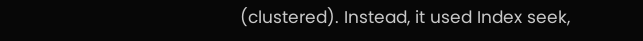(clustered). Instead, it used Index seek,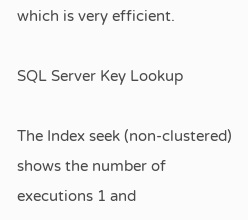which is very efficient.

SQL Server Key Lookup

The Index seek (non-clustered) shows the number of executions 1 and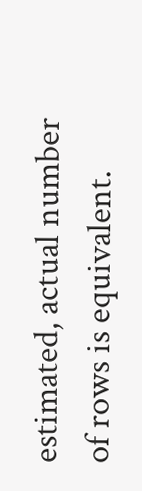estimated, actual number of rows is equivalent.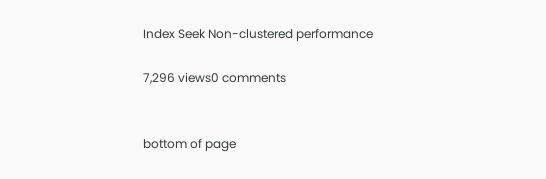Index Seek Non-clustered performance

7,296 views0 comments


bottom of page